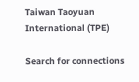Taiwan Taoyuan International (TPE)

Search for connections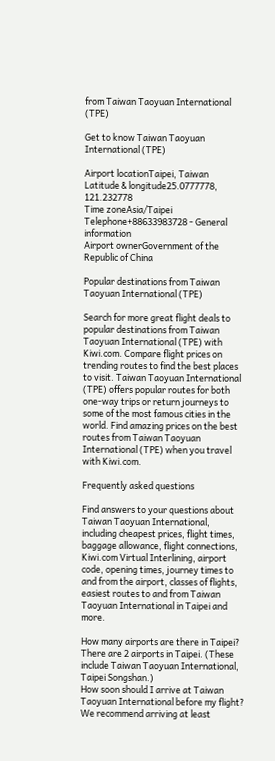from Taiwan Taoyuan International (TPE)

Get to know Taiwan Taoyuan International (TPE)

Airport locationTaipei, Taiwan
Latitude & longitude25.0777778, 121.232778
Time zoneAsia/Taipei
Telephone+88633983728 - General information
Airport ownerGovernment of the Republic of China

Popular destinations from Taiwan Taoyuan International (TPE)

Search for more great flight deals to popular destinations from Taiwan Taoyuan International (TPE) with Kiwi.com. Compare flight prices on trending routes to find the best places to visit. Taiwan Taoyuan International (TPE) offers popular routes for both one-way trips or return journeys to some of the most famous cities in the world. Find amazing prices on the best routes from Taiwan Taoyuan International (TPE) when you travel with Kiwi.com.

Frequently asked questions

Find answers to your questions about Taiwan Taoyuan International, including cheapest prices, flight times, baggage allowance, flight connections, Kiwi.com Virtual Interlining, airport code, opening times, journey times to and from the airport, classes of flights, easiest routes to and from Taiwan Taoyuan International in Taipei and more.

How many airports are there in Taipei?
There are 2 airports in Taipei. (These include Taiwan Taoyuan International, Taipei Songshan.)
How soon should I arrive at Taiwan Taoyuan International before my flight?
We recommend arriving at least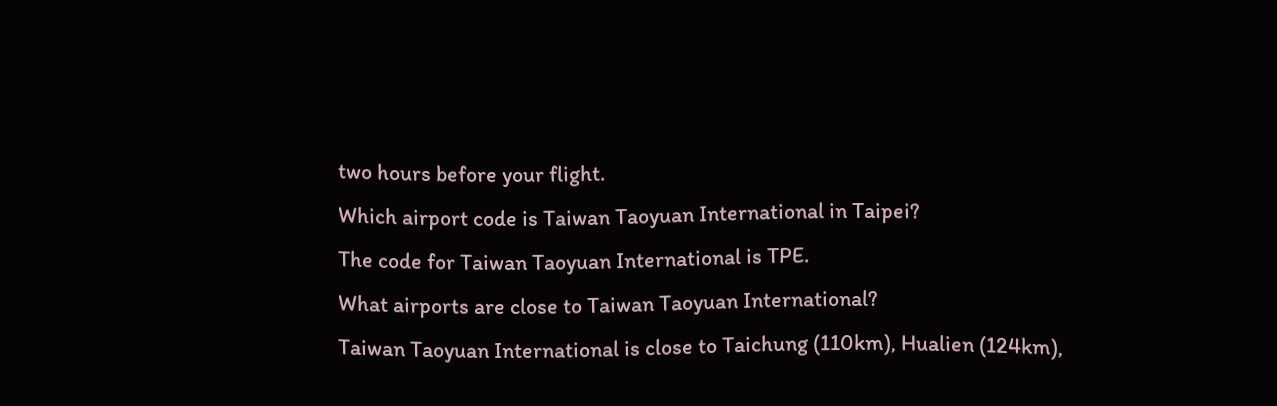two hours before your flight.
Which airport code is Taiwan Taoyuan International in Taipei?
The code for Taiwan Taoyuan International is TPE.
What airports are close to Taiwan Taoyuan International?
Taiwan Taoyuan International is close to Taichung (110km), Hualien (124km),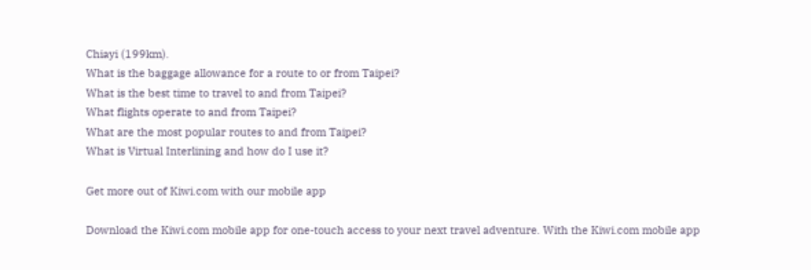Chiayi (199km).
What is the baggage allowance for a route to or from Taipei?
What is the best time to travel to and from Taipei?
What flights operate to and from Taipei?
What are the most popular routes to and from Taipei?
What is Virtual Interlining and how do I use it?

Get more out of Kiwi.com with our mobile app

Download the Kiwi.com mobile app for one-touch access to your next travel adventure. With the Kiwi.com mobile app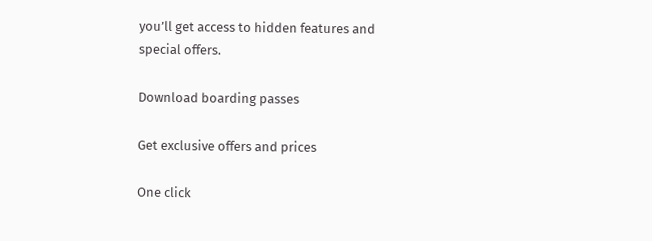you’ll get access to hidden features and special offers.

Download boarding passes

Get exclusive offers and prices

One click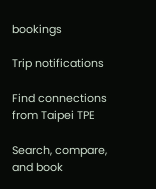bookings

Trip notifications

Find connections from Taipei TPE

Search, compare, and book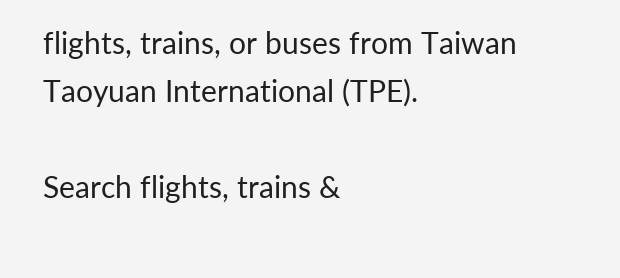flights, trains, or buses from Taiwan Taoyuan International (TPE).

Search flights, trains &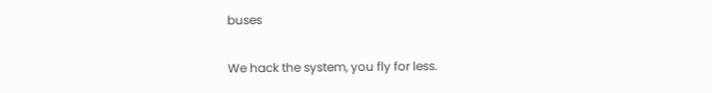buses

We hack the system, you fly for less.